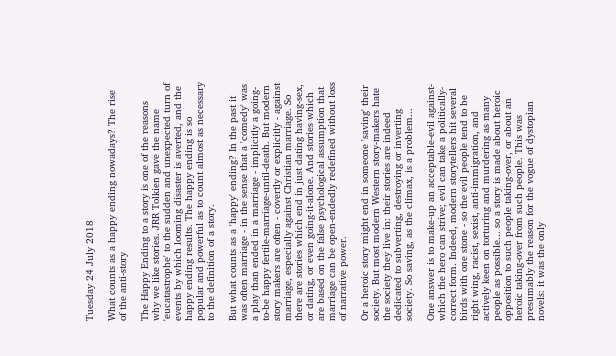Tuesday 24 July 2018

What counts as a happy ending nowadays? The rise of the anti-story

The Happy Ending to a story is one of the reasons why we like stories. JRR Tolkien gave the name 'eucatastrophe' to the sudden and unexpected turn of events by which looming disaster is averted, and the happy ending results. The happy ending is so popular and powerful as to count almost as necessary to the definition of a story.

But what counts as a 'happy' ending? In the past it was often marriage - in the sense that a 'comedy' was a play than ended in a marriage - implicitly a going-to-be happy fertile-marriage-until-death. But modern story makers are often - covertly or explicitly - against marriage, especially against Christian marriage. So there are stories which end in just dating having-sex, or dating, or even going-it-alone. And stories which are based on the false psychological assumption that marriage can be open-endedly redefined without loss of narrative power.

Or a heroic story might end in someone 'saving' their society. But most modern Western story-makers hate the society they live in: their stories are indeed dedicated to subverting, destroying or inverting society. So saving, as the climax, is a problem...

One answer is to make-up an acceptable-evil against-which the hero can strive; evil can take a politically-correct form. Indeed, modern storytellers hit several birds with one stone - so the evil people tend to be right wing, racist, sexist, anti-immigration, and actively keen on torturing and murdering as many people as possible... so a story is made about heroic opposition to such people taking-over, or about an heroic taking-over from such people. This was presumably the reason for the vogue of dystopian novels: it was the only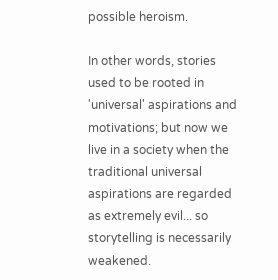possible heroism.

In other words, stories used to be rooted in 'universal' aspirations and motivations; but now we live in a society when the traditional universal aspirations are regarded as extremely evil... so storytelling is necessarily weakened.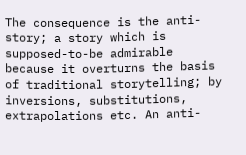The consequence is the anti-story; a story which is supposed-to-be admirable because it overturns the basis of traditional storytelling; by inversions, substitutions, extrapolations etc. An anti-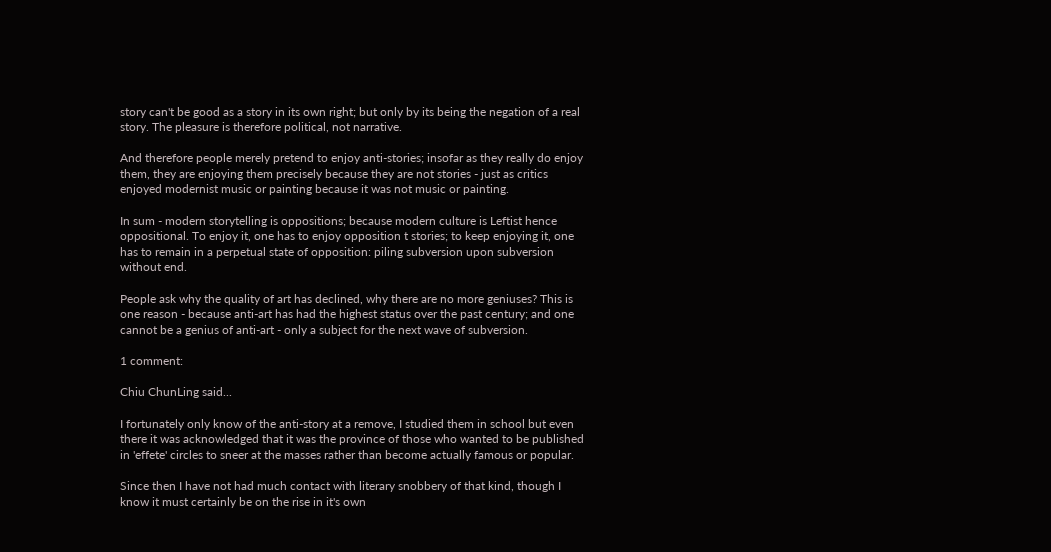story can't be good as a story in its own right; but only by its being the negation of a real story. The pleasure is therefore political, not narrative.

And therefore people merely pretend to enjoy anti-stories; insofar as they really do enjoy them, they are enjoying them precisely because they are not stories - just as critics enjoyed modernist music or painting because it was not music or painting.

In sum - modern storytelling is oppositions; because modern culture is Leftist hence oppositional. To enjoy it, one has to enjoy opposition t stories; to keep enjoying it, one has to remain in a perpetual state of opposition: piling subversion upon subversion without end.

People ask why the quality of art has declined, why there are no more geniuses? This is one reason - because anti-art has had the highest status over the past century; and one cannot be a genius of anti-art - only a subject for the next wave of subversion.

1 comment:

Chiu ChunLing said...

I fortunately only know of the anti-story at a remove, I studied them in school but even there it was acknowledged that it was the province of those who wanted to be published in 'effete' circles to sneer at the masses rather than become actually famous or popular.

Since then I have not had much contact with literary snobbery of that kind, though I know it must certainly be on the rise in it's own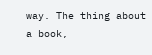way. The thing about a book,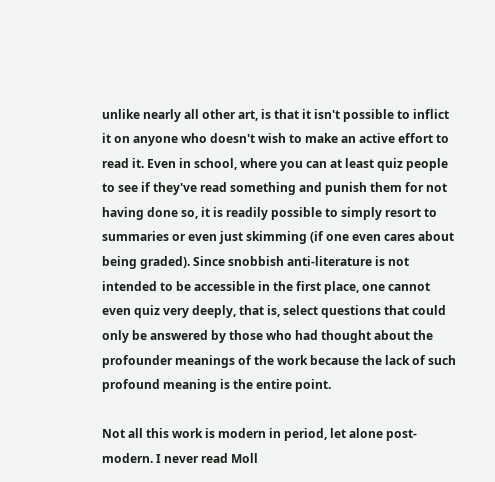unlike nearly all other art, is that it isn't possible to inflict it on anyone who doesn't wish to make an active effort to read it. Even in school, where you can at least quiz people to see if they've read something and punish them for not having done so, it is readily possible to simply resort to summaries or even just skimming (if one even cares about being graded). Since snobbish anti-literature is not intended to be accessible in the first place, one cannot even quiz very deeply, that is, select questions that could only be answered by those who had thought about the profounder meanings of the work because the lack of such profound meaning is the entire point.

Not all this work is modern in period, let alone post-modern. I never read Moll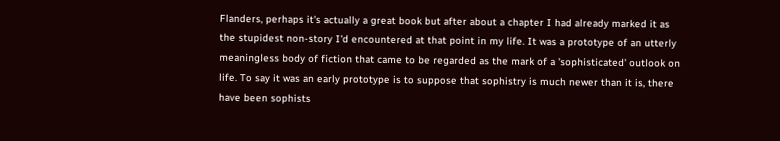Flanders, perhaps it's actually a great book but after about a chapter I had already marked it as the stupidest non-story I'd encountered at that point in my life. It was a prototype of an utterly meaningless body of fiction that came to be regarded as the mark of a 'sophisticated' outlook on life. To say it was an early prototype is to suppose that sophistry is much newer than it is, there have been sophists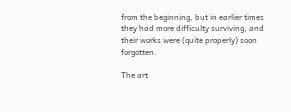from the beginning, but in earlier times they had more difficulty surviving, and their works were (quite properly) soon forgotten.

The art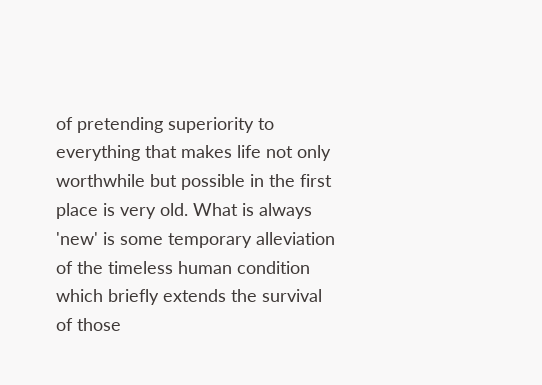of pretending superiority to everything that makes life not only worthwhile but possible in the first place is very old. What is always 'new' is some temporary alleviation of the timeless human condition which briefly extends the survival of those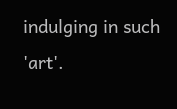indulging in such 'art'.